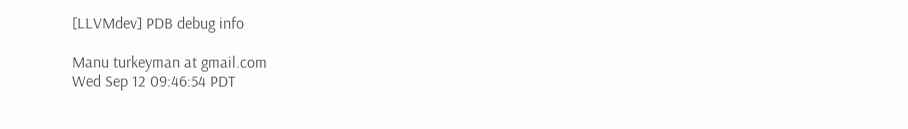[LLVMdev] PDB debug info

Manu turkeyman at gmail.com
Wed Sep 12 09:46:54 PDT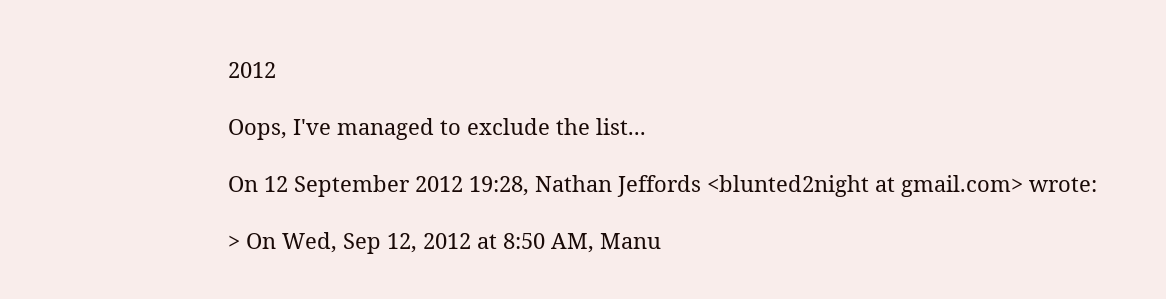2012

Oops, I've managed to exclude the list...

On 12 September 2012 19:28, Nathan Jeffords <blunted2night at gmail.com> wrote:

> On Wed, Sep 12, 2012 at 8:50 AM, Manu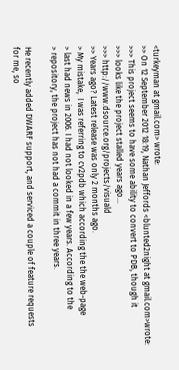<turkeyman at gmail.com> wrote:
>> On 12 September 2012 18:19, Nathan Jeffords <blunted2night at gmail.com>wrote:
>>> This project seems to have some ability to convert to PDB, though it
>>> looks like the project stalled years ago...
>>> http://www.dsource.org/projects/visuald
>> Years ago? Latest release was only 2 months ago.
> My mistake,  I was referring to cv2pdb which according the the web-page
> last had news in 2006. I had not looked in a few years. According to the
> repository, the project has not had a commit in three years.

He recently added DWARF support, and serviced a couple of feature requests
for me, so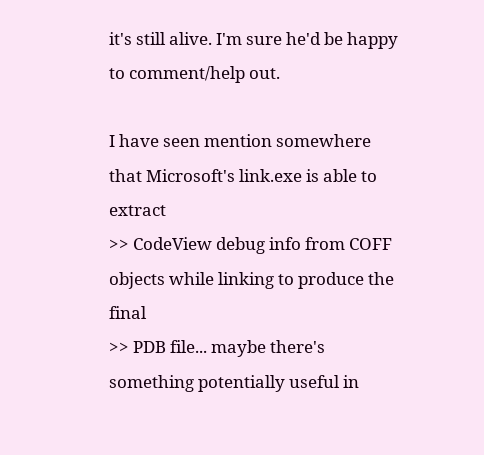it's still alive. I'm sure he'd be happy to comment/help out.

I have seen mention somewhere that Microsoft's link.exe is able to extract
>> CodeView debug info from COFF objects while linking to produce the final
>> PDB file... maybe there's something potentially useful in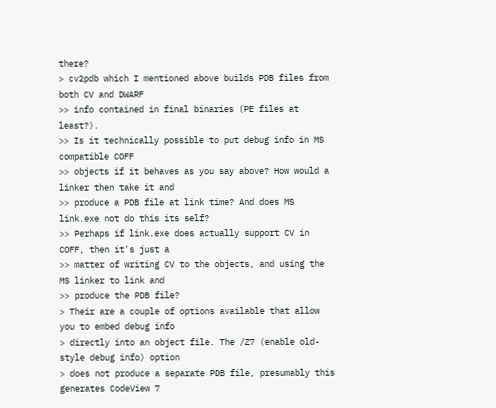there?
> cv2pdb which I mentioned above builds PDB files from both CV and DWARF
>> info contained in final binaries (PE files at least?).
>> Is it technically possible to put debug info in MS compatible COFF
>> objects if it behaves as you say above? How would a linker then take it and
>> produce a PDB file at link time? And does MS link.exe not do this its self?
>> Perhaps if link.exe does actually support CV in COFF, then it's just a
>> matter of writing CV to the objects, and using the MS linker to link and
>> produce the PDB file?
> Their are a couple of options available that allow you to embed debug info
> directly into an object file. The /Z7 (enable old-style debug info) option
> does not produce a separate PDB file, presumably this generates CodeView 7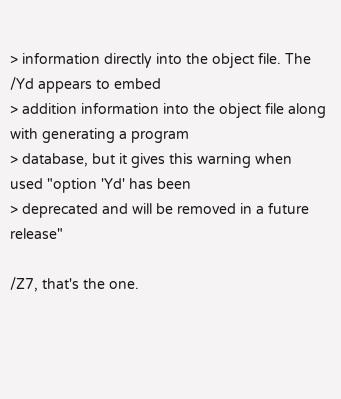> information directly into the object file. The /Yd appears to embed
> addition information into the object file along with generating a program
> database, but it gives this warning when used "option 'Yd' has been
> deprecated and will be removed in a future release"

/Z7, that's the one.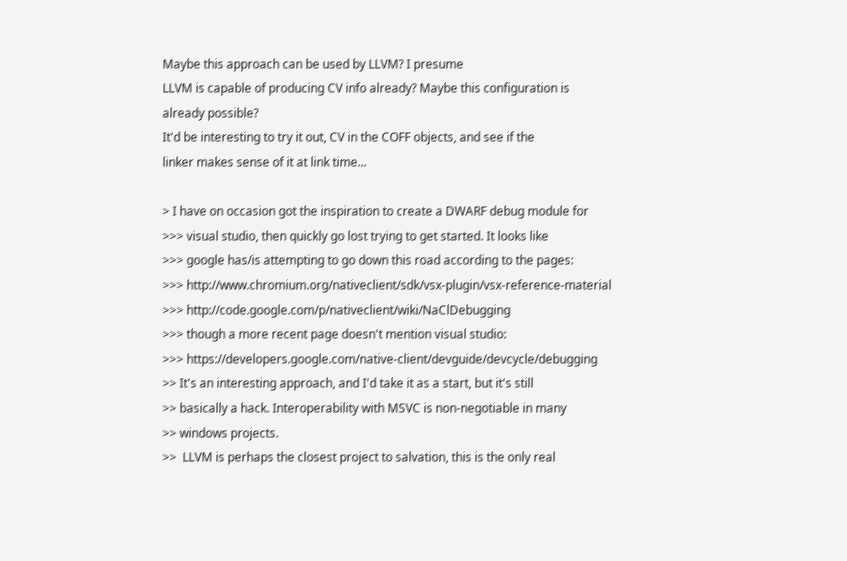Maybe this approach can be used by LLVM? I presume
LLVM is capable of producing CV info already? Maybe this configuration is
already possible?
It'd be interesting to try it out, CV in the COFF objects, and see if the
linker makes sense of it at link time...

> I have on occasion got the inspiration to create a DWARF debug module for
>>> visual studio, then quickly go lost trying to get started. It looks like
>>> google has/is attempting to go down this road according to the pages:
>>> http://www.chromium.org/nativeclient/sdk/vsx-plugin/vsx-reference-material
>>> http://code.google.com/p/nativeclient/wiki/NaClDebugging
>>> though a more recent page doesn't mention visual studio:
>>> https://developers.google.com/native-client/devguide/devcycle/debugging
>> It's an interesting approach, and I'd take it as a start, but it's still
>> basically a hack. Interoperability with MSVC is non-negotiable in many
>> windows projects.
>>  LLVM is perhaps the closest project to salvation, this is the only real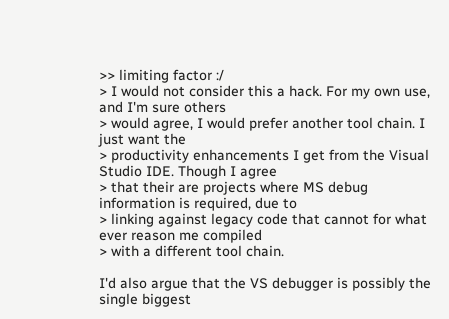>> limiting factor :/
> I would not consider this a hack. For my own use, and I'm sure others
> would agree, I would prefer another tool chain. I just want the
> productivity enhancements I get from the Visual Studio IDE. Though I agree
> that their are projects where MS debug information is required, due to
> linking against legacy code that cannot for what ever reason me compiled
> with a different tool chain.

I'd also argue that the VS debugger is possibly the single biggest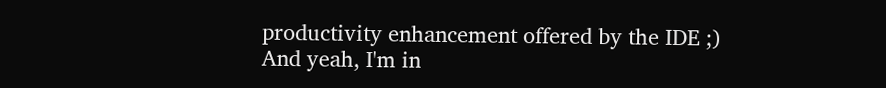productivity enhancement offered by the IDE ;)
And yeah, I'm in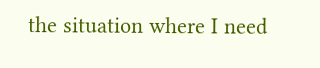the situation where I need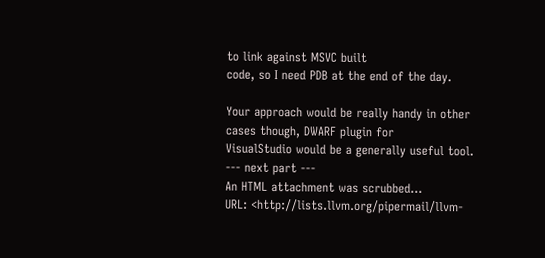to link against MSVC built
code, so I need PDB at the end of the day.

Your approach would be really handy in other cases though, DWARF plugin for
VisualStudio would be a generally useful tool.
--- next part ---
An HTML attachment was scrubbed...
URL: <http://lists.llvm.org/pipermail/llvm-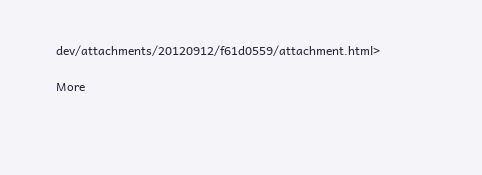dev/attachments/20120912/f61d0559/attachment.html>

More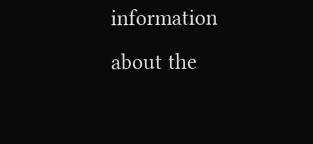information about the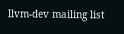llvm-dev mailing list